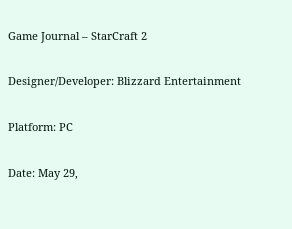Game Journal – StarCraft 2

Designer/Developer: Blizzard Entertainment

Platform: PC

Date: May 29,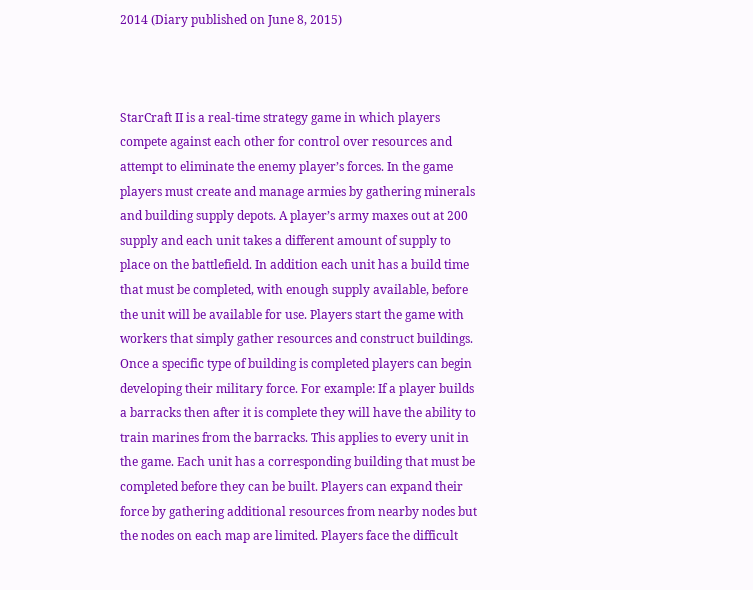2014 (Diary published on June 8, 2015)



StarCraft II is a real-time strategy game in which players compete against each other for control over resources and attempt to eliminate the enemy player’s forces. In the game players must create and manage armies by gathering minerals and building supply depots. A player’s army maxes out at 200 supply and each unit takes a different amount of supply to place on the battlefield. In addition each unit has a build time that must be completed, with enough supply available, before the unit will be available for use. Players start the game with workers that simply gather resources and construct buildings. Once a specific type of building is completed players can begin developing their military force. For example: If a player builds a barracks then after it is complete they will have the ability to train marines from the barracks. This applies to every unit in the game. Each unit has a corresponding building that must be completed before they can be built. Players can expand their force by gathering additional resources from nearby nodes but the nodes on each map are limited. Players face the difficult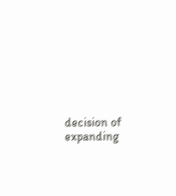decision of expanding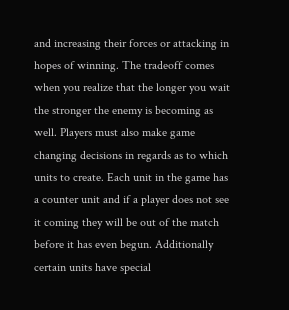and increasing their forces or attacking in hopes of winning. The tradeoff comes when you realize that the longer you wait the stronger the enemy is becoming as well. Players must also make game changing decisions in regards as to which units to create. Each unit in the game has a counter unit and if a player does not see it coming they will be out of the match before it has even begun. Additionally certain units have special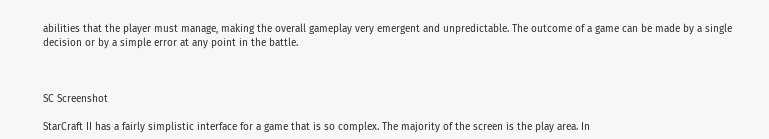abilities that the player must manage, making the overall gameplay very emergent and unpredictable. The outcome of a game can be made by a single decision or by a simple error at any point in the battle.



SC Screenshot

StarCraft II has a fairly simplistic interface for a game that is so complex. The majority of the screen is the play area. In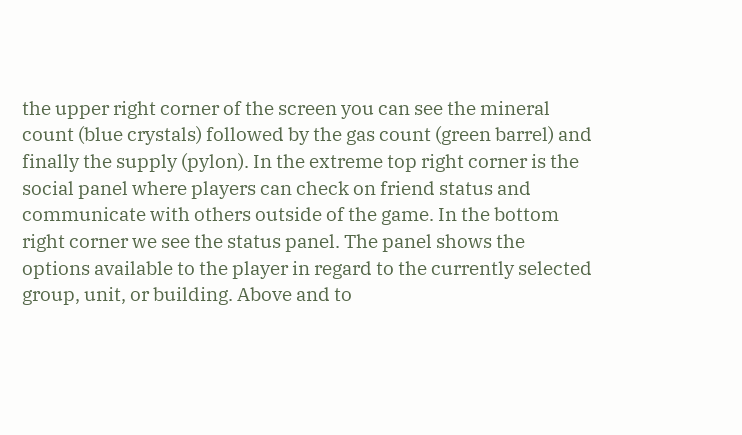the upper right corner of the screen you can see the mineral count (blue crystals) followed by the gas count (green barrel) and finally the supply (pylon). In the extreme top right corner is the social panel where players can check on friend status and communicate with others outside of the game. In the bottom right corner we see the status panel. The panel shows the options available to the player in regard to the currently selected group, unit, or building. Above and to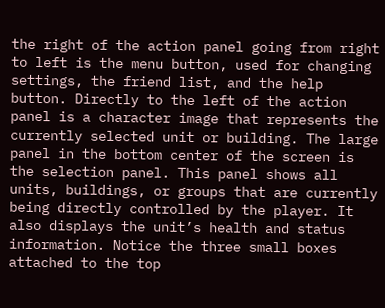the right of the action panel going from right to left is the menu button, used for changing settings, the friend list, and the help button. Directly to the left of the action panel is a character image that represents the currently selected unit or building. The large panel in the bottom center of the screen is the selection panel. This panel shows all units, buildings, or groups that are currently being directly controlled by the player. It also displays the unit’s health and status information. Notice the three small boxes attached to the top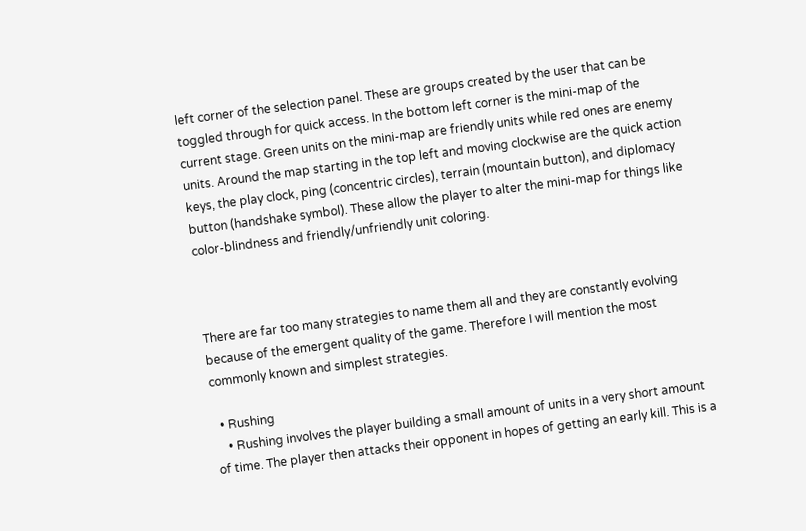left corner of the selection panel. These are groups created by the user that can be toggled through for quick access. In the bottom left corner is the mini-map of the current stage. Green units on the mini-map are friendly units while red ones are enemy units. Around the map starting in the top left and moving clockwise are the quick action keys, the play clock, ping (concentric circles), terrain (mountain button), and diplomacy button (handshake symbol). These allow the player to alter the mini-map for things like color-blindness and friendly/unfriendly unit coloring.



There are far too many strategies to name them all and they are constantly evolving because of the emergent quality of the game. Therefore I will mention the most commonly known and simplest strategies.

  • Rushing
    • Rushing involves the player building a small amount of units in a very short amount of time. The player then attacks their opponent in hopes of getting an early kill. This is a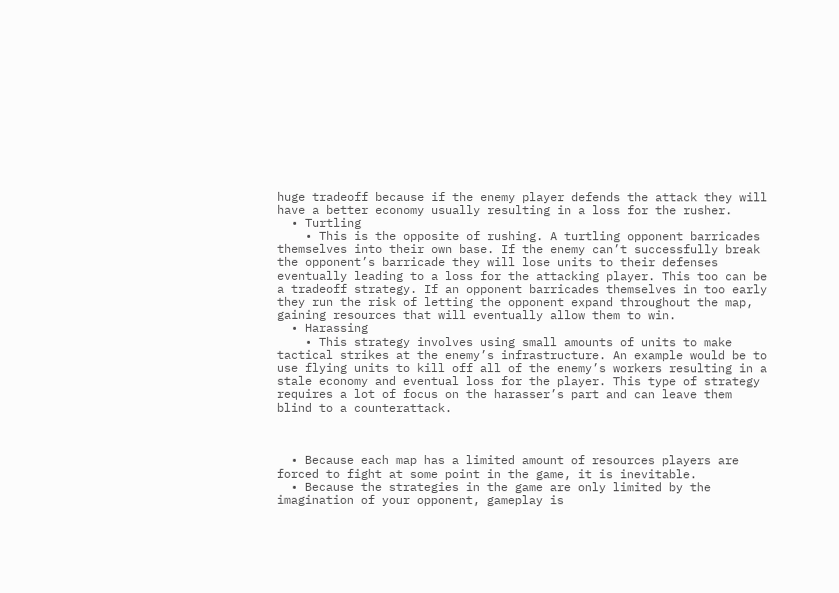huge tradeoff because if the enemy player defends the attack they will have a better economy usually resulting in a loss for the rusher.
  • Turtling
    • This is the opposite of rushing. A turtling opponent barricades themselves into their own base. If the enemy can’t successfully break the opponent’s barricade they will lose units to their defenses eventually leading to a loss for the attacking player. This too can be a tradeoff strategy. If an opponent barricades themselves in too early they run the risk of letting the opponent expand throughout the map, gaining resources that will eventually allow them to win.
  • Harassing
    • This strategy involves using small amounts of units to make tactical strikes at the enemy’s infrastructure. An example would be to use flying units to kill off all of the enemy’s workers resulting in a stale economy and eventual loss for the player. This type of strategy requires a lot of focus on the harasser’s part and can leave them blind to a counterattack.



  • Because each map has a limited amount of resources players are forced to fight at some point in the game, it is inevitable.
  • Because the strategies in the game are only limited by the imagination of your opponent, gameplay is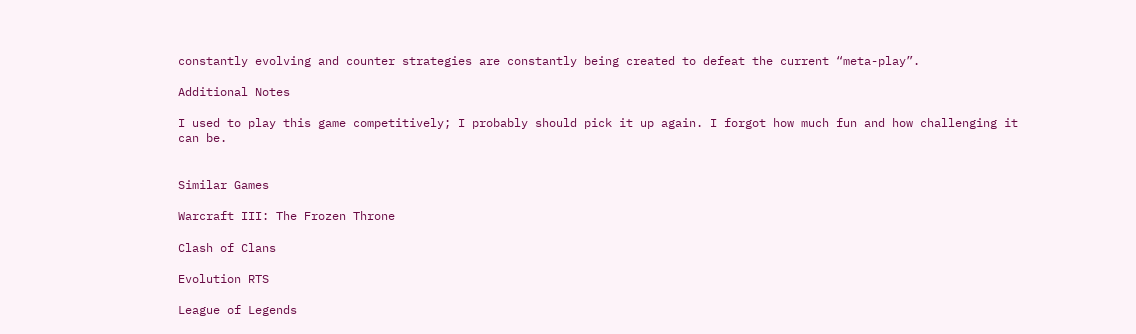constantly evolving and counter strategies are constantly being created to defeat the current “meta-play”.

Additional Notes

I used to play this game competitively; I probably should pick it up again. I forgot how much fun and how challenging it can be.


Similar Games

Warcraft III: The Frozen Throne

Clash of Clans

Evolution RTS

League of Legends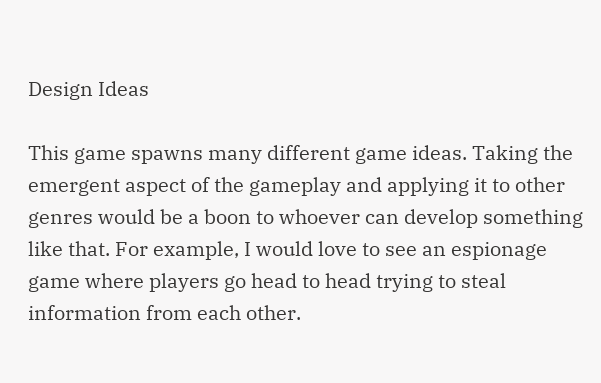Design Ideas

This game spawns many different game ideas. Taking the emergent aspect of the gameplay and applying it to other genres would be a boon to whoever can develop something like that. For example, I would love to see an espionage game where players go head to head trying to steal information from each other.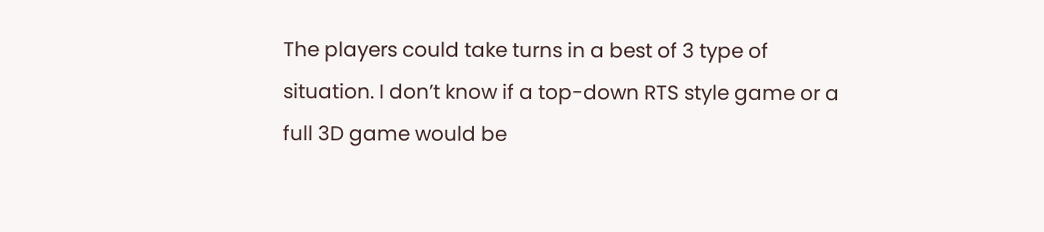The players could take turns in a best of 3 type of situation. I don’t know if a top-down RTS style game or a full 3D game would be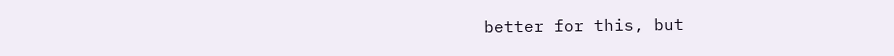better for this, but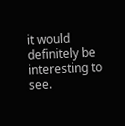it would definitely be interesting to see.